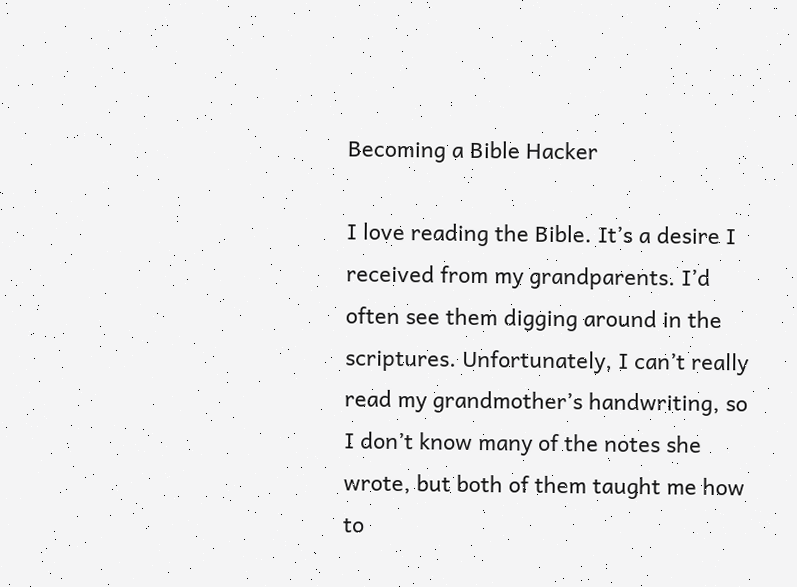Becoming a Bible Hacker

I love reading the Bible. It’s a desire I received from my grandparents. I’d often see them digging around in the scriptures. Unfortunately, I can’t really read my grandmother’s handwriting, so I don’t know many of the notes she wrote, but both of them taught me how to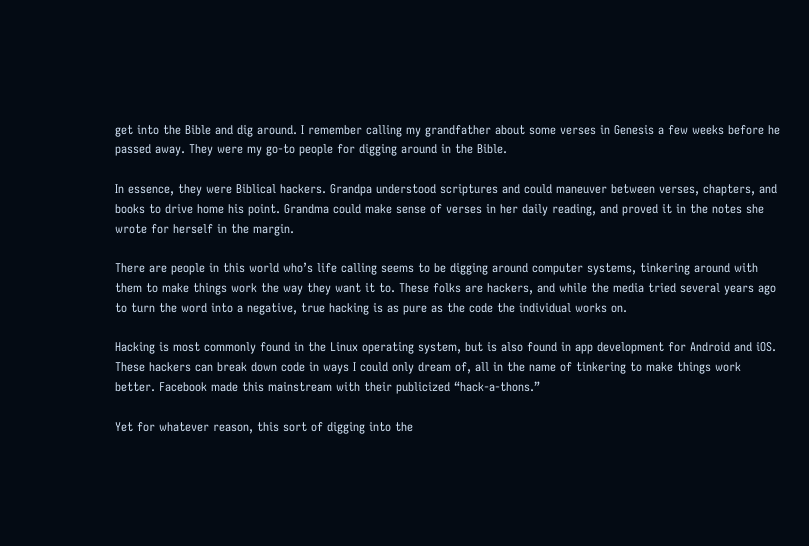get into the Bible and dig around. I remember calling my grandfather about some verses in Genesis a few weeks before he passed away. They were my go-to people for digging around in the Bible.

In essence, they were Biblical hackers. Grandpa understood scriptures and could maneuver between verses, chapters, and books to drive home his point. Grandma could make sense of verses in her daily reading, and proved it in the notes she wrote for herself in the margin.

There are people in this world who’s life calling seems to be digging around computer systems, tinkering around with them to make things work the way they want it to. These folks are hackers, and while the media tried several years ago to turn the word into a negative, true hacking is as pure as the code the individual works on.

Hacking is most commonly found in the Linux operating system, but is also found in app development for Android and iOS. These hackers can break down code in ways I could only dream of, all in the name of tinkering to make things work better. Facebook made this mainstream with their publicized “hack-a-thons.”

Yet for whatever reason, this sort of digging into the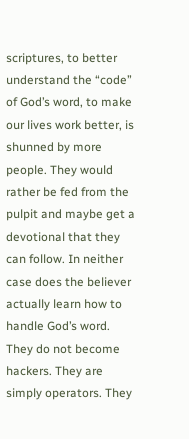scriptures, to better understand the “code” of God’s word, to make our lives work better, is shunned by more people. They would rather be fed from the pulpit and maybe get a devotional that they can follow. In neither case does the believer actually learn how to handle God’s word. They do not become hackers. They are simply operators. They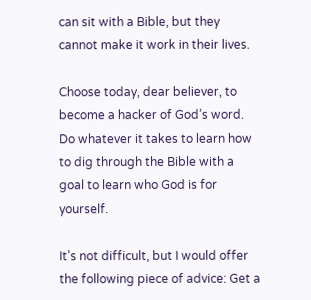can sit with a Bible, but they cannot make it work in their lives.

Choose today, dear believer, to become a hacker of God’s word. Do whatever it takes to learn how to dig through the Bible with a goal to learn who God is for yourself.

It’s not difficult, but I would offer the following piece of advice: Get a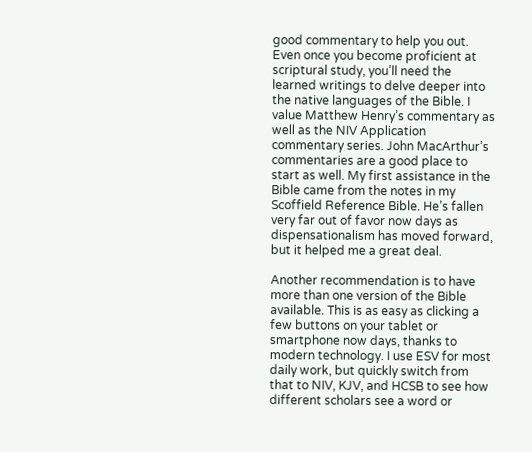good commentary to help you out. Even once you become proficient at scriptural study, you’ll need the learned writings to delve deeper into the native languages of the Bible. I value Matthew Henry’s commentary as well as the NIV Application commentary series. John MacArthur’s commentaries are a good place to start as well. My first assistance in the Bible came from the notes in my Scoffield Reference Bible. He’s fallen very far out of favor now days as dispensationalism has moved forward, but it helped me a great deal.

Another recommendation is to have more than one version of the Bible available. This is as easy as clicking a few buttons on your tablet or smartphone now days, thanks to modern technology. I use ESV for most daily work, but quickly switch from that to NIV, KJV, and HCSB to see how different scholars see a word or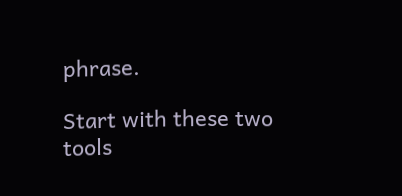phrase.

Start with these two tools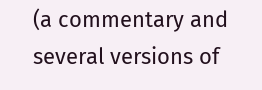(a commentary and several versions of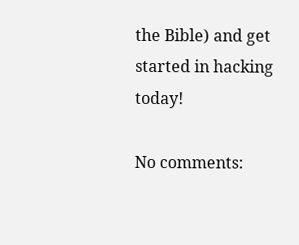the Bible) and get started in hacking today!

No comments: